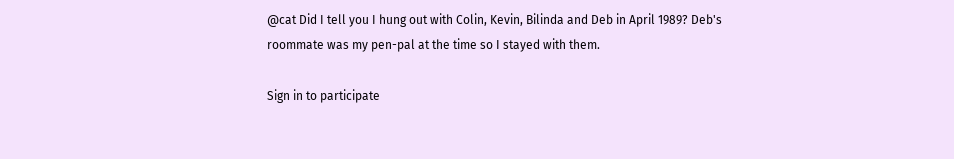@cat Did I tell you I hung out with Colin, Kevin, Bilinda and Deb in April 1989? Deb's roommate was my pen-pal at the time so I stayed with them.

Sign in to participate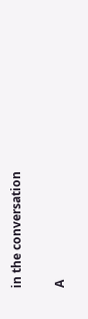in the conversation

A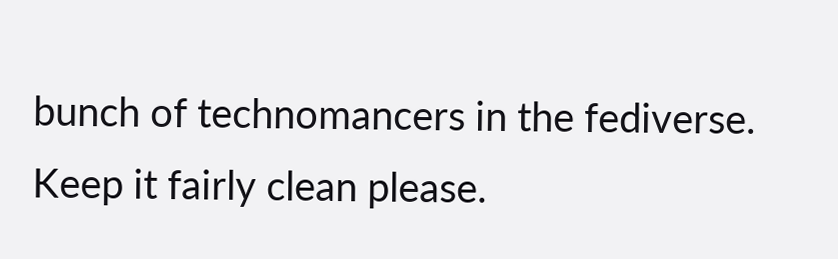bunch of technomancers in the fediverse. Keep it fairly clean please.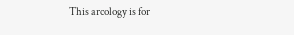This arcology is for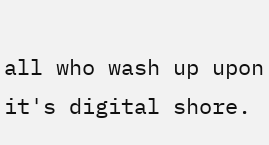all who wash up upon it's digital shore.